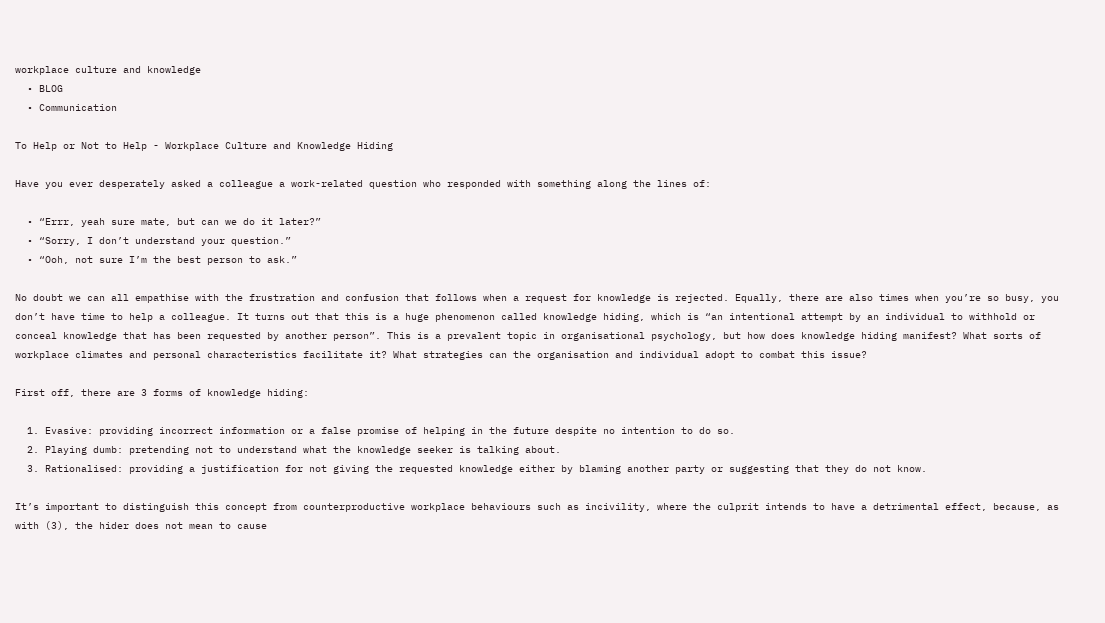workplace culture and knowledge
  • BLOG
  • Communication

To Help or Not to Help - Workplace Culture and Knowledge Hiding

Have you ever desperately asked a colleague a work-related question who responded with something along the lines of:

  • “Errr, yeah sure mate, but can we do it later?”
  • “Sorry, I don’t understand your question.”
  • “Ooh, not sure I’m the best person to ask.”

No doubt we can all empathise with the frustration and confusion that follows when a request for knowledge is rejected. Equally, there are also times when you’re so busy, you don’t have time to help a colleague. It turns out that this is a huge phenomenon called knowledge hiding, which is “an intentional attempt by an individual to withhold or conceal knowledge that has been requested by another person”. This is a prevalent topic in organisational psychology, but how does knowledge hiding manifest? What sorts of workplace climates and personal characteristics facilitate it? What strategies can the organisation and individual adopt to combat this issue?

First off, there are 3 forms of knowledge hiding:

  1. Evasive: providing incorrect information or a false promise of helping in the future despite no intention to do so.
  2. Playing dumb: pretending not to understand what the knowledge seeker is talking about.
  3. Rationalised: providing a justification for not giving the requested knowledge either by blaming another party or suggesting that they do not know.

It’s important to distinguish this concept from counterproductive workplace behaviours such as incivility, where the culprit intends to have a detrimental effect, because, as with (3), the hider does not mean to cause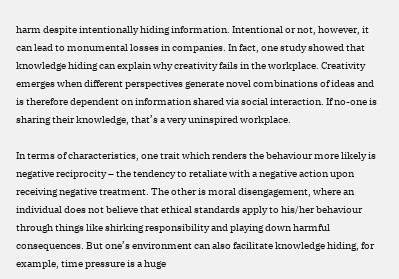harm despite intentionally hiding information. Intentional or not, however, it can lead to monumental losses in companies. In fact, one study showed that knowledge hiding can explain why creativity fails in the workplace. Creativity emerges when different perspectives generate novel combinations of ideas and is therefore dependent on information shared via social interaction. If no-one is sharing their knowledge, that’s a very uninspired workplace.

In terms of characteristics, one trait which renders the behaviour more likely is negative reciprocity – the tendency to retaliate with a negative action upon receiving negative treatment. The other is moral disengagement, where an individual does not believe that ethical standards apply to his/her behaviour through things like shirking responsibility and playing down harmful consequences. But one’s environment can also facilitate knowledge hiding, for example, time pressure is a huge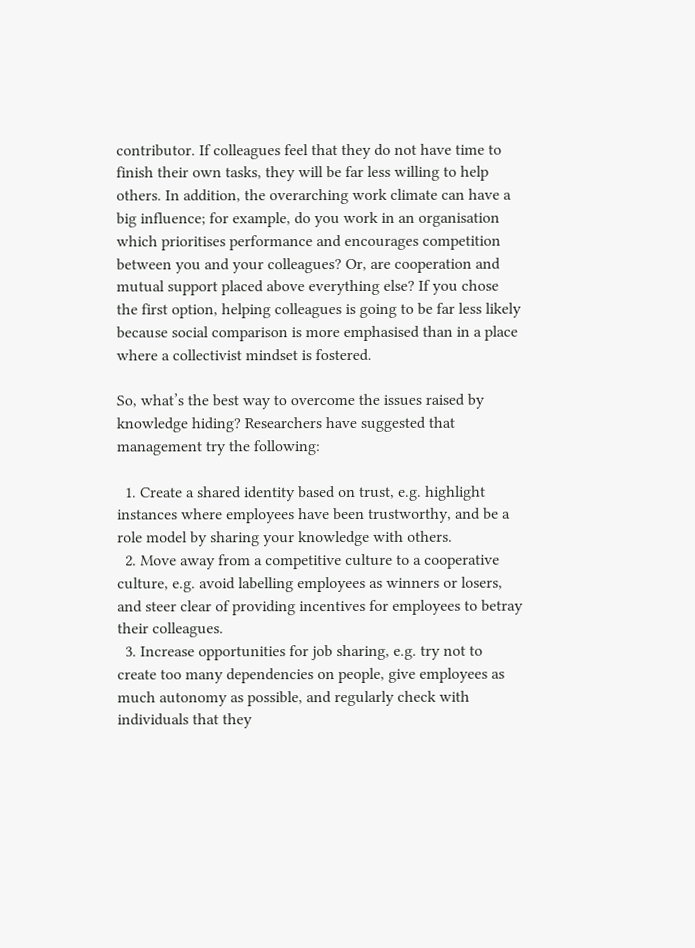contributor. If colleagues feel that they do not have time to finish their own tasks, they will be far less willing to help others. In addition, the overarching work climate can have a big influence; for example, do you work in an organisation which prioritises performance and encourages competition between you and your colleagues? Or, are cooperation and mutual support placed above everything else? If you chose the first option, helping colleagues is going to be far less likely because social comparison is more emphasised than in a place where a collectivist mindset is fostered.

So, what’s the best way to overcome the issues raised by knowledge hiding? Researchers have suggested that management try the following:

  1. Create a shared identity based on trust, e.g. highlight instances where employees have been trustworthy, and be a role model by sharing your knowledge with others.
  2. Move away from a competitive culture to a cooperative culture, e.g. avoid labelling employees as winners or losers, and steer clear of providing incentives for employees to betray their colleagues.
  3. Increase opportunities for job sharing, e.g. try not to create too many dependencies on people, give employees as much autonomy as possible, and regularly check with individuals that they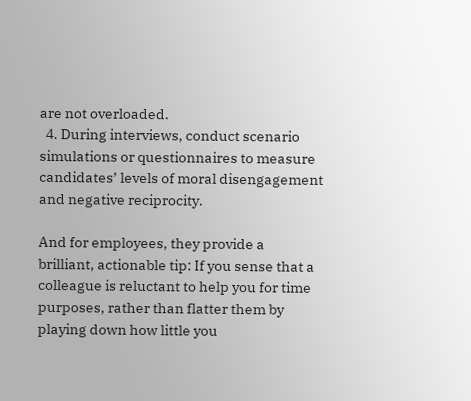are not overloaded.
  4. During interviews, conduct scenario simulations or questionnaires to measure candidates’ levels of moral disengagement and negative reciprocity.

And for employees, they provide a brilliant, actionable tip: If you sense that a colleague is reluctant to help you for time purposes, rather than flatter them by playing down how little you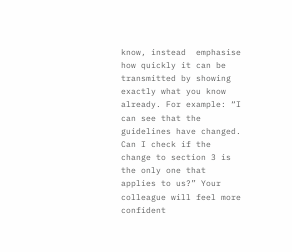know, instead  emphasise how quickly it can be transmitted by showing exactly what you know already. For example: “I can see that the guidelines have changed. Can I check if the change to section 3 is the only one that applies to us?” Your colleague will feel more confident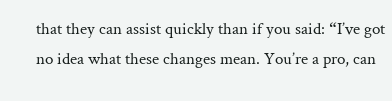that they can assist quickly than if you said: “I’ve got no idea what these changes mean. You’re a pro, can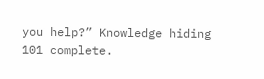you help?” Knowledge hiding 101 complete.